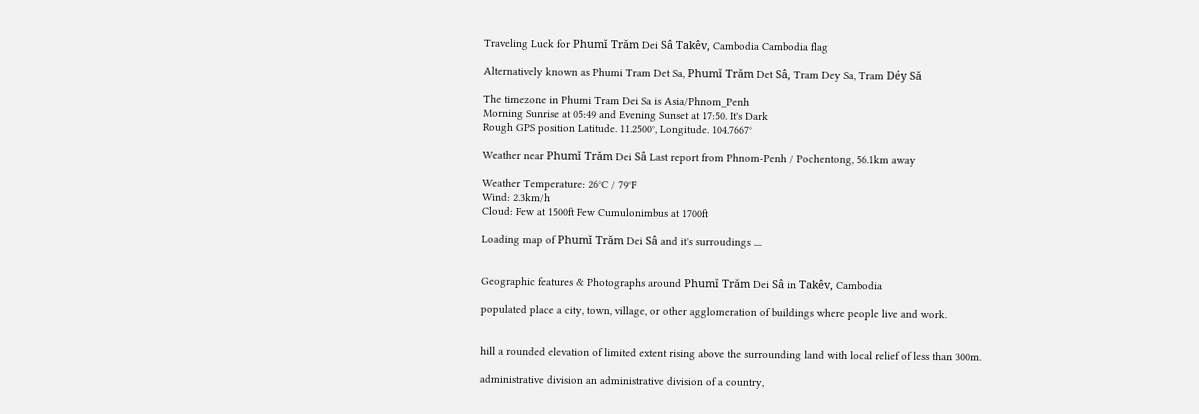Traveling Luck for Phumĭ Trăm Dei Sâ Takêv, Cambodia Cambodia flag

Alternatively known as Phumi Tram Det Sa, Phumĭ Trăm Det Sâ, Tram Dey Sa, Tram Déy Să

The timezone in Phumi Tram Dei Sa is Asia/Phnom_Penh
Morning Sunrise at 05:49 and Evening Sunset at 17:50. It's Dark
Rough GPS position Latitude. 11.2500°, Longitude. 104.7667°

Weather near Phumĭ Trăm Dei Sâ Last report from Phnom-Penh / Pochentong, 56.1km away

Weather Temperature: 26°C / 79°F
Wind: 2.3km/h
Cloud: Few at 1500ft Few Cumulonimbus at 1700ft

Loading map of Phumĭ Trăm Dei Sâ and it's surroudings ....


Geographic features & Photographs around Phumĭ Trăm Dei Sâ in Takêv, Cambodia

populated place a city, town, village, or other agglomeration of buildings where people live and work.


hill a rounded elevation of limited extent rising above the surrounding land with local relief of less than 300m.

administrative division an administrative division of a country,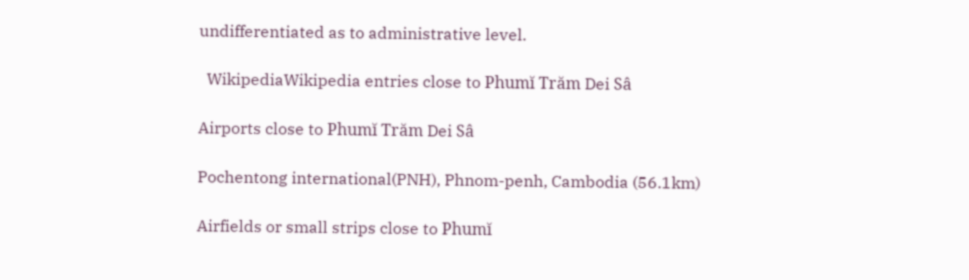undifferentiated as to administrative level.

  WikipediaWikipedia entries close to Phumĭ Trăm Dei Sâ

Airports close to Phumĭ Trăm Dei Sâ

Pochentong international(PNH), Phnom-penh, Cambodia (56.1km)

Airfields or small strips close to Phumĭ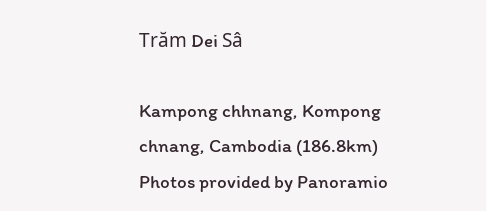Trăm Dei Sâ

Kampong chhnang, Kompong chnang, Cambodia (186.8km)
Photos provided by Panoramio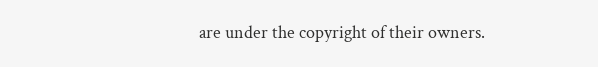are under the copyright of their owners.